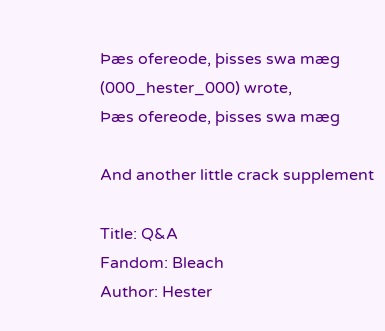Þæs ofereode, þisses swa mæg (000_hester_000) wrote,
Þæs ofereode, þisses swa mæg

And another little crack supplement

Title: Q&A
Fandom: Bleach
Author: Hester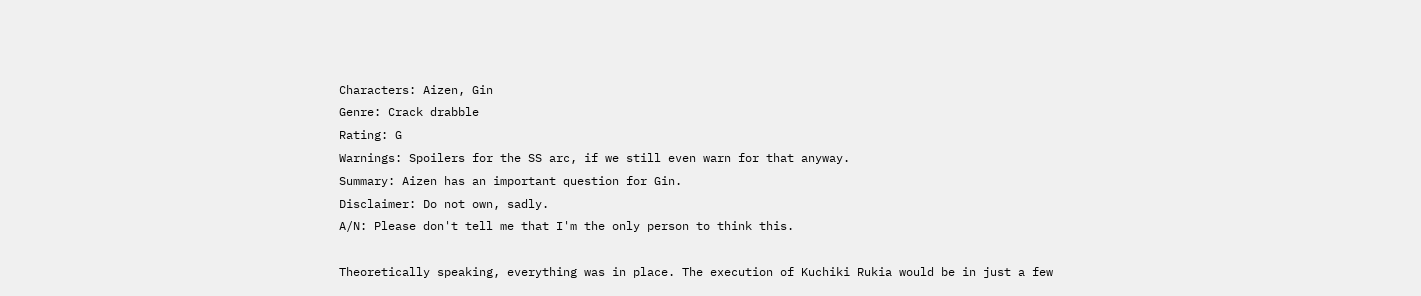Characters: Aizen, Gin
Genre: Crack drabble
Rating: G
Warnings: Spoilers for the SS arc, if we still even warn for that anyway.
Summary: Aizen has an important question for Gin.
Disclaimer: Do not own, sadly.
A/N: Please don't tell me that I'm the only person to think this.

Theoretically speaking, everything was in place. The execution of Kuchiki Rukia would be in just a few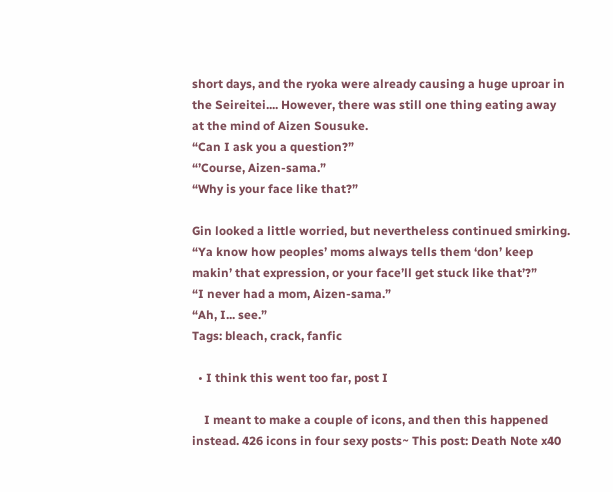short days, and the ryoka were already causing a huge uproar in the Seireitei.... However, there was still one thing eating away at the mind of Aizen Sousuke.
“Can I ask you a question?”
“’Course, Aizen-sama.”
“Why is your face like that?”

Gin looked a little worried, but nevertheless continued smirking. “Ya know how peoples’ moms always tells them ‘don’ keep makin’ that expression, or your face’ll get stuck like that’?”
“I never had a mom, Aizen-sama.”
“Ah, I... see.”
Tags: bleach, crack, fanfic

  • I think this went too far, post I

    I meant to make a couple of icons, and then this happened instead. 426 icons in four sexy posts~ This post: Death Note x40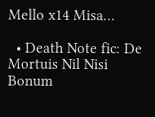Mello x14 Misa…

  • Death Note fic: De Mortuis Nil Nisi Bonum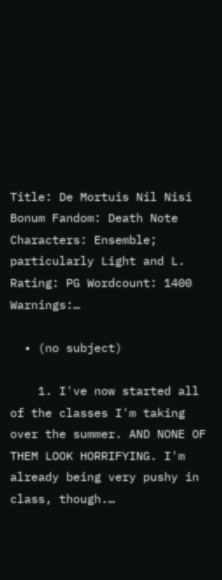Title: De Mortuis Nil Nisi Bonum Fandom: Death Note Characters: Ensemble; particularly Light and L. Rating: PG Wordcount: 1400 Warnings:…

  • (no subject)

    1. I've now started all of the classes I'm taking over the summer. AND NONE OF THEM LOOK HORRIFYING. I'm already being very pushy in class, though.…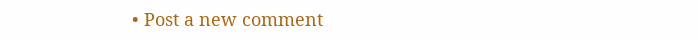• Post a new comment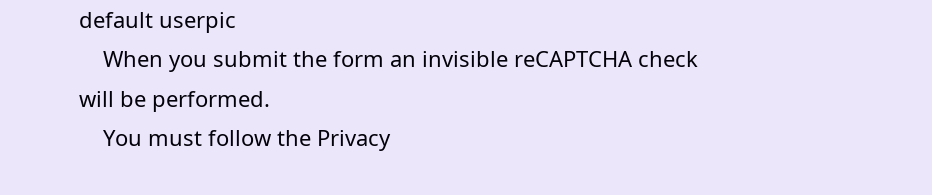default userpic
    When you submit the form an invisible reCAPTCHA check will be performed.
    You must follow the Privacy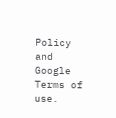Policy and Google Terms of use.